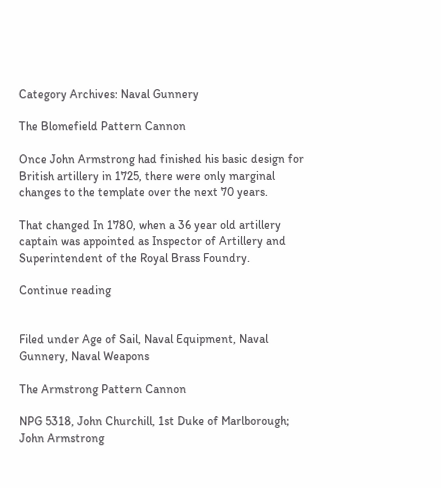Category Archives: Naval Gunnery

The Blomefield Pattern Cannon

Once John Armstrong had finished his basic design for British artillery in 1725, there were only marginal changes to the template over the next 70 years.

That changed In 1780, when a 36 year old artillery captain was appointed as Inspector of Artillery and Superintendent of the Royal Brass Foundry.

Continue reading


Filed under Age of Sail, Naval Equipment, Naval Gunnery, Naval Weapons

The Armstrong Pattern Cannon

NPG 5318, John Churchill, 1st Duke of Marlborough; John Armstrong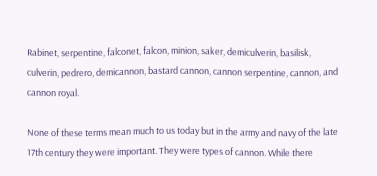Rabinet, serpentine, falconet, falcon, minion, saker, demiculverin, basilisk, culverin, pedrero, demicannon, bastard cannon, cannon serpentine, cannon, and cannon royal.

None of these terms mean much to us today but in the army and navy of the late 17th century they were important. They were types of cannon. While there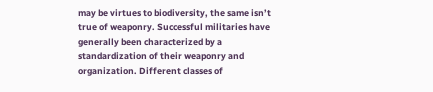may be virtues to biodiversity, the same isn’t true of weaponry. Successful militaries have generally been characterized by a standardization of their weaponry and organization. Different classes of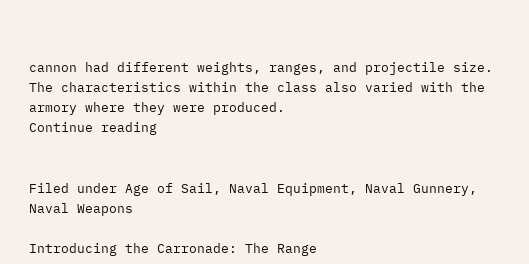cannon had different weights, ranges, and projectile size. The characteristics within the class also varied with the armory where they were produced.
Continue reading


Filed under Age of Sail, Naval Equipment, Naval Gunnery, Naval Weapons

Introducing the Carronade: The Range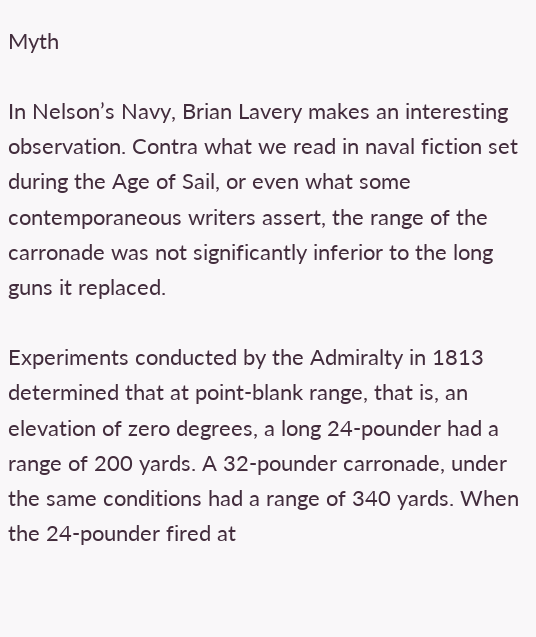Myth

In Nelson’s Navy, Brian Lavery makes an interesting observation. Contra what we read in naval fiction set during the Age of Sail, or even what some contemporaneous writers assert, the range of the carronade was not significantly inferior to the long guns it replaced.

Experiments conducted by the Admiralty in 1813 determined that at point-blank range, that is, an elevation of zero degrees, a long 24-pounder had a range of 200 yards. A 32-pounder carronade, under the same conditions had a range of 340 yards. When the 24-pounder fired at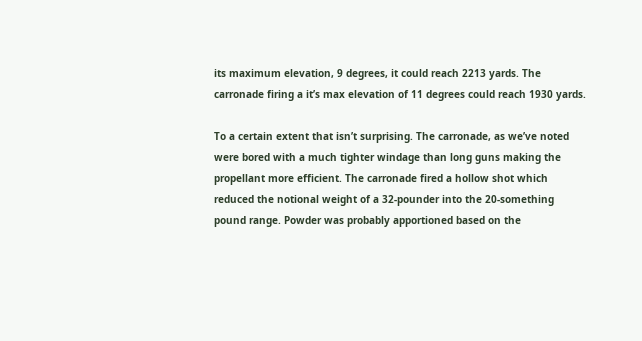its maximum elevation, 9 degrees, it could reach 2213 yards. The carronade firing a it’s max elevation of 11 degrees could reach 1930 yards.

To a certain extent that isn’t surprising. The carronade, as we’ve noted were bored with a much tighter windage than long guns making the propellant more efficient. The carronade fired a hollow shot which reduced the notional weight of a 32-pounder into the 20-something pound range. Powder was probably apportioned based on the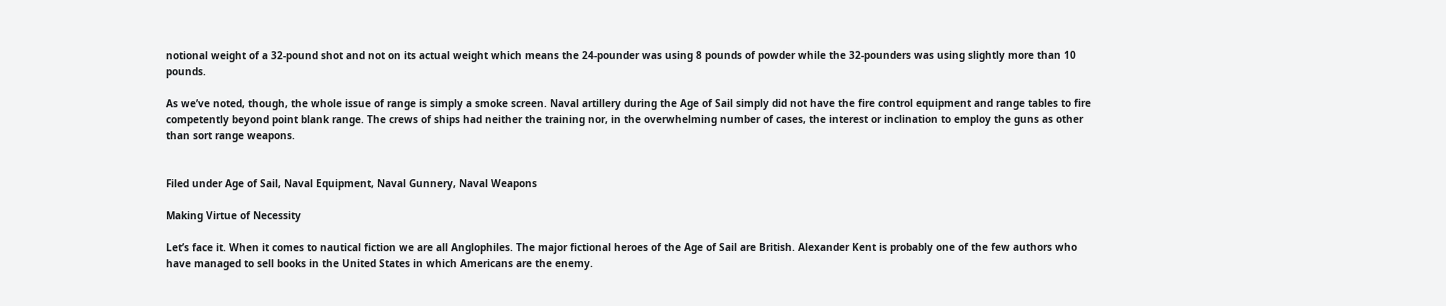notional weight of a 32-pound shot and not on its actual weight which means the 24-pounder was using 8 pounds of powder while the 32-pounders was using slightly more than 10 pounds.

As we’ve noted, though, the whole issue of range is simply a smoke screen. Naval artillery during the Age of Sail simply did not have the fire control equipment and range tables to fire competently beyond point blank range. The crews of ships had neither the training nor, in the overwhelming number of cases, the interest or inclination to employ the guns as other than sort range weapons.


Filed under Age of Sail, Naval Equipment, Naval Gunnery, Naval Weapons

Making Virtue of Necessity

Let’s face it. When it comes to nautical fiction we are all Anglophiles. The major fictional heroes of the Age of Sail are British. Alexander Kent is probably one of the few authors who have managed to sell books in the United States in which Americans are the enemy.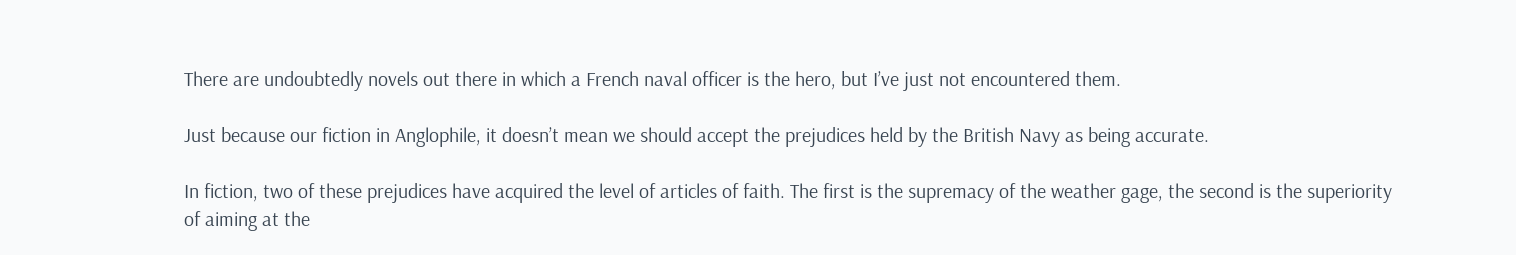There are undoubtedly novels out there in which a French naval officer is the hero, but I’ve just not encountered them.

Just because our fiction in Anglophile, it doesn’t mean we should accept the prejudices held by the British Navy as being accurate.

In fiction, two of these prejudices have acquired the level of articles of faith. The first is the supremacy of the weather gage, the second is the superiority of aiming at the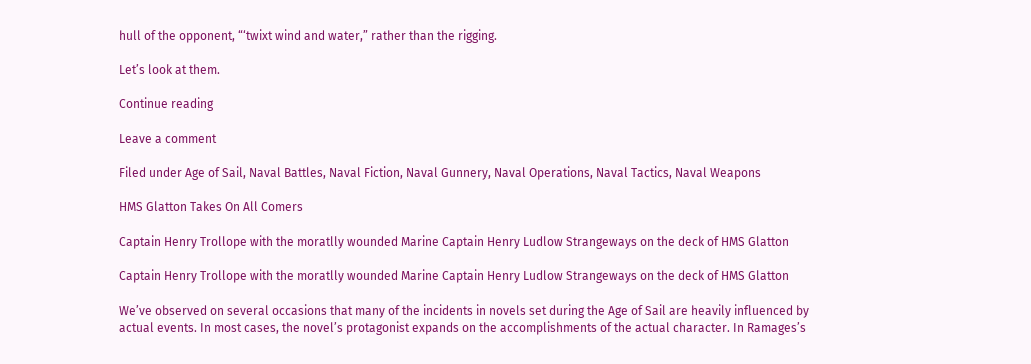hull of the opponent, “‘twixt wind and water,” rather than the rigging.

Let’s look at them.

Continue reading

Leave a comment

Filed under Age of Sail, Naval Battles, Naval Fiction, Naval Gunnery, Naval Operations, Naval Tactics, Naval Weapons

HMS Glatton Takes On All Comers

Captain Henry Trollope with the moratlly wounded Marine Captain Henry Ludlow Strangeways on the deck of HMS Glatton

Captain Henry Trollope with the moratlly wounded Marine Captain Henry Ludlow Strangeways on the deck of HMS Glatton

We’ve observed on several occasions that many of the incidents in novels set during the Age of Sail are heavily influenced by actual events. In most cases, the novel’s protagonist expands on the accomplishments of the actual character. In Ramages’s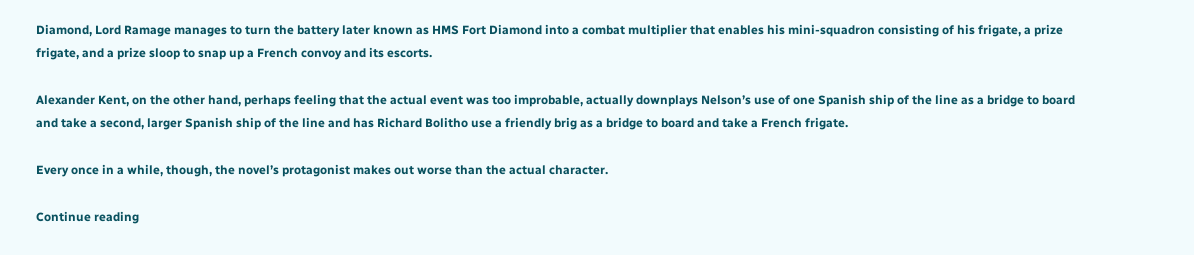Diamond, Lord Ramage manages to turn the battery later known as HMS Fort Diamond into a combat multiplier that enables his mini-squadron consisting of his frigate, a prize frigate, and a prize sloop to snap up a French convoy and its escorts.

Alexander Kent, on the other hand, perhaps feeling that the actual event was too improbable, actually downplays Nelson’s use of one Spanish ship of the line as a bridge to board and take a second, larger Spanish ship of the line and has Richard Bolitho use a friendly brig as a bridge to board and take a French frigate.

Every once in a while, though, the novel’s protagonist makes out worse than the actual character.

Continue reading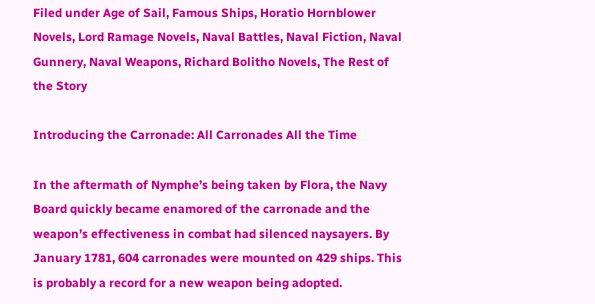Filed under Age of Sail, Famous Ships, Horatio Hornblower Novels, Lord Ramage Novels, Naval Battles, Naval Fiction, Naval Gunnery, Naval Weapons, Richard Bolitho Novels, The Rest of the Story

Introducing the Carronade: All Carronades All the Time

In the aftermath of Nymphe’s being taken by Flora, the Navy Board quickly became enamored of the carronade and the weapon’s effectiveness in combat had silenced naysayers. By January 1781, 604 carronades were mounted on 429 ships. This is probably a record for a new weapon being adopted.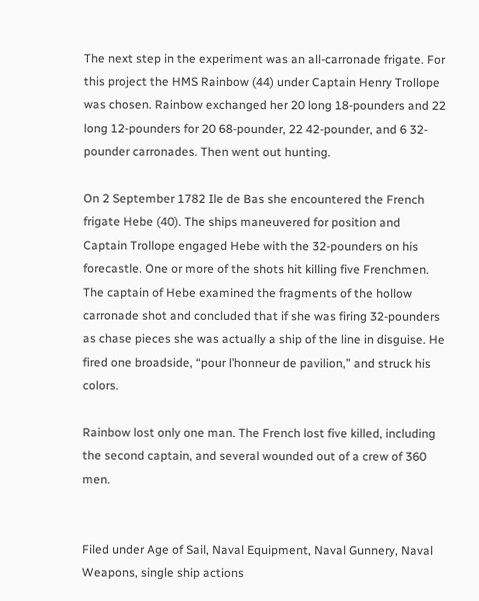The next step in the experiment was an all-carronade frigate. For this project the HMS Rainbow (44) under Captain Henry Trollope was chosen. Rainbow exchanged her 20 long 18-pounders and 22 long 12-pounders for 20 68-pounder, 22 42-pounder, and 6 32-pounder carronades. Then went out hunting.

On 2 September 1782 Ile de Bas she encountered the French frigate Hebe (40). The ships maneuvered for position and Captain Trollope engaged Hebe with the 32-pounders on his forecastle. One or more of the shots hit killing five Frenchmen. The captain of Hebe examined the fragments of the hollow carronade shot and concluded that if she was firing 32-pounders as chase pieces she was actually a ship of the line in disguise. He fired one broadside, “pour l’honneur de pavilion,” and struck his colors.

Rainbow lost only one man. The French lost five killed, including the second captain, and several wounded out of a crew of 360 men.


Filed under Age of Sail, Naval Equipment, Naval Gunnery, Naval Weapons, single ship actions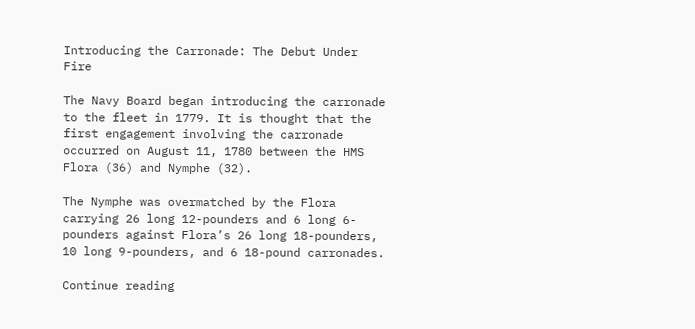Introducing the Carronade: The Debut Under Fire

The Navy Board began introducing the carronade to the fleet in 1779. It is thought that the first engagement involving the carronade occurred on August 11, 1780 between the HMS Flora (36) and Nymphe (32).

The Nymphe was overmatched by the Flora carrying 26 long 12-pounders and 6 long 6-pounders against Flora’s 26 long 18-pounders, 10 long 9-pounders, and 6 18-pound carronades.

Continue reading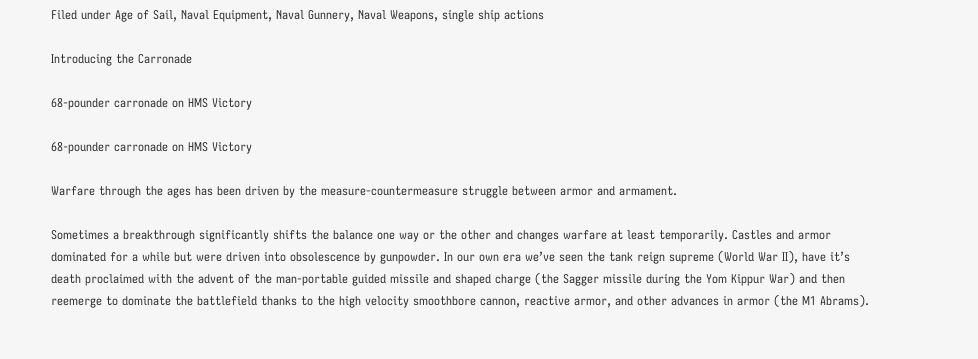Filed under Age of Sail, Naval Equipment, Naval Gunnery, Naval Weapons, single ship actions

Introducing the Carronade

68-pounder carronade on HMS Victory

68-pounder carronade on HMS Victory

Warfare through the ages has been driven by the measure-countermeasure struggle between armor and armament.

Sometimes a breakthrough significantly shifts the balance one way or the other and changes warfare at least temporarily. Castles and armor dominated for a while but were driven into obsolescence by gunpowder. In our own era we’ve seen the tank reign supreme (World War II), have it’s death proclaimed with the advent of the man-portable guided missile and shaped charge (the Sagger missile during the Yom Kippur War) and then reemerge to dominate the battlefield thanks to the high velocity smoothbore cannon, reactive armor, and other advances in armor (the M1 Abrams).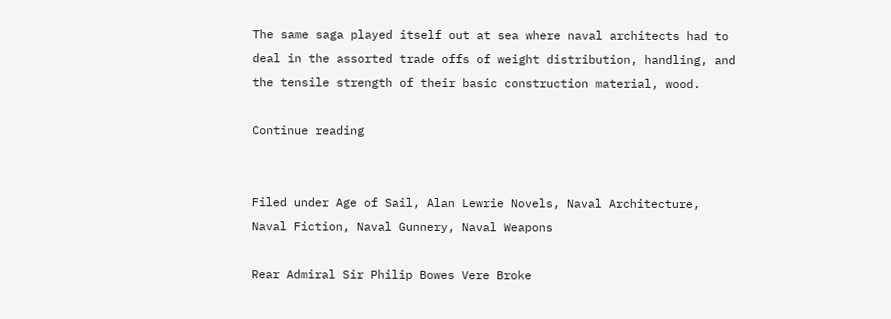The same saga played itself out at sea where naval architects had to deal in the assorted trade offs of weight distribution, handling, and the tensile strength of their basic construction material, wood.

Continue reading


Filed under Age of Sail, Alan Lewrie Novels, Naval Architecture, Naval Fiction, Naval Gunnery, Naval Weapons

Rear Admiral Sir Philip Bowes Vere Broke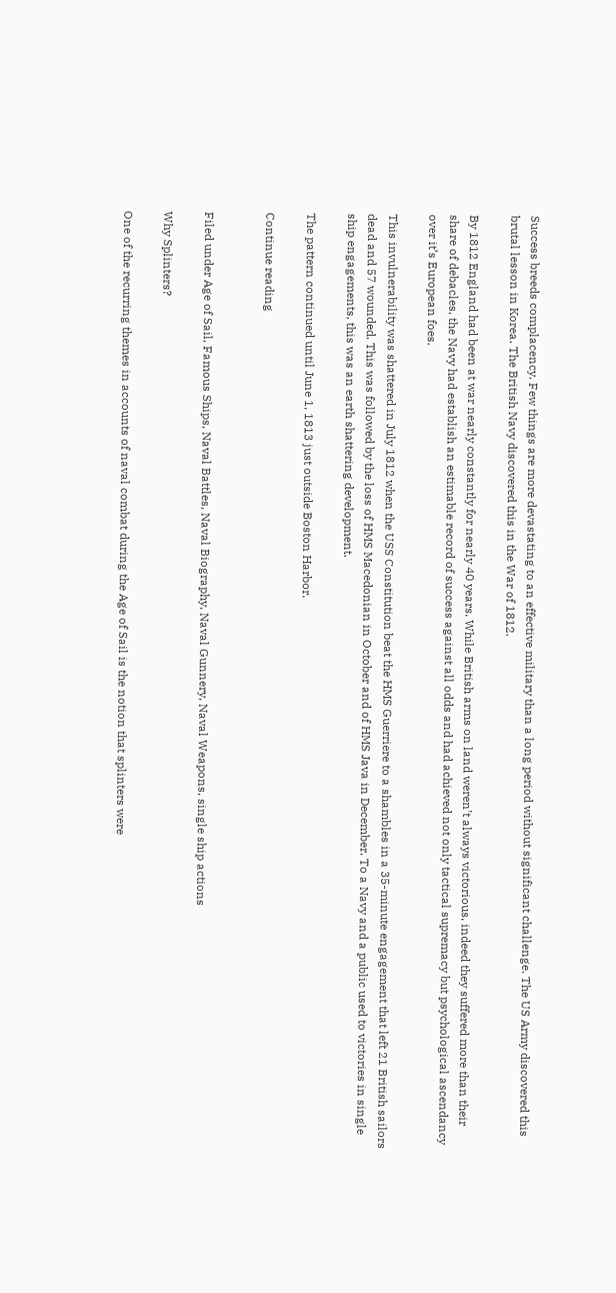Success breeds complacency. Few things are more devastating to an effective military than a long period without significant challenge. The US Army discovered this brutal lesson in Korea. The British Navy discovered this in the War of 1812.

By 1812 England had been at war nearly constantly for nearly 40 years. While British arms on land weren’t always victorious, indeed they suffered more than their share of debacles, the Navy had establish an estimable record of success against all odds and had achieved not only tactical supremacy but psychological ascendancy over it’s European foes.

This invulnerability was shattered in July 1812 when the USS Constitution beat the HMS Guerriere to a shambles in a 35-minute engagement that left 21 British sailors dead and 57 wounded. This was followed by the loss of HMS Macedonian in October and of HMS Java in December. To a Navy and a public used to victories in single ship engagements, this was an earth shattering development.

The pattern continued until June 1, 1813 just outside Boston Harbor.

Continue reading


Filed under Age of Sail, Famous Ships, Naval Battles, Naval Biography, Naval Gunnery, Naval Weapons, single ship actions

Why Splinters?

One of the recurring themes in accounts of naval combat during the Age of Sail is the notion that splinters were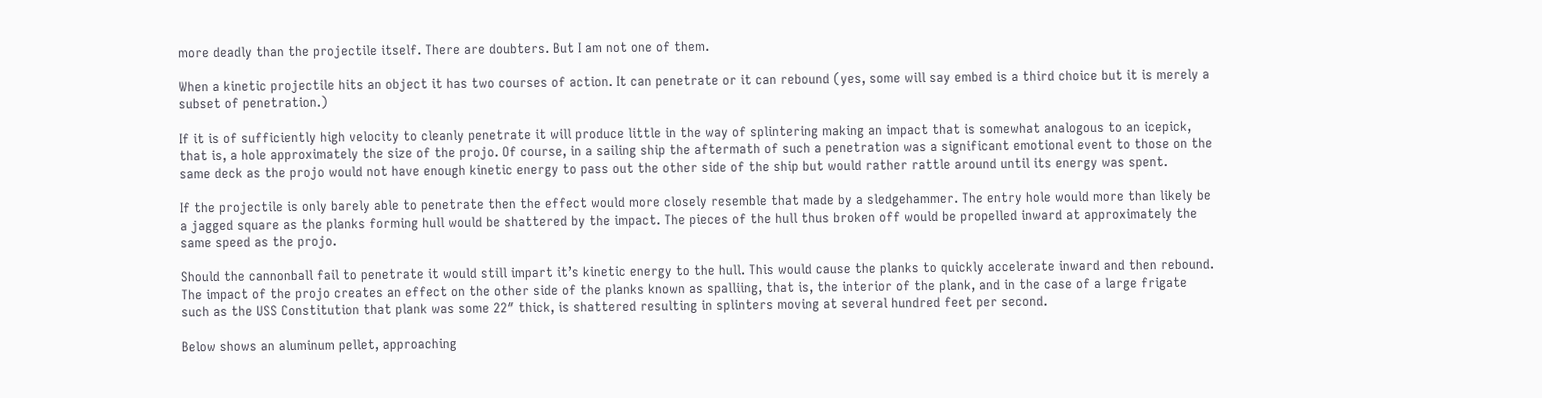more deadly than the projectile itself. There are doubters. But I am not one of them.

When a kinetic projectile hits an object it has two courses of action. It can penetrate or it can rebound (yes, some will say embed is a third choice but it is merely a subset of penetration.)

If it is of sufficiently high velocity to cleanly penetrate it will produce little in the way of splintering making an impact that is somewhat analogous to an icepick, that is, a hole approximately the size of the projo. Of course, in a sailing ship the aftermath of such a penetration was a significant emotional event to those on the same deck as the projo would not have enough kinetic energy to pass out the other side of the ship but would rather rattle around until its energy was spent.

If the projectile is only barely able to penetrate then the effect would more closely resemble that made by a sledgehammer. The entry hole would more than likely be a jagged square as the planks forming hull would be shattered by the impact. The pieces of the hull thus broken off would be propelled inward at approximately the same speed as the projo.

Should the cannonball fail to penetrate it would still impart it’s kinetic energy to the hull. This would cause the planks to quickly accelerate inward and then rebound. The impact of the projo creates an effect on the other side of the planks known as spalliing, that is, the interior of the plank, and in the case of a large frigate such as the USS Constitution that plank was some 22″ thick, is shattered resulting in splinters moving at several hundred feet per second.

Below shows an aluminum pellet, approaching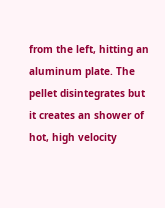from the left, hitting an aluminum plate. The pellet disintegrates but it creates an shower of hot, high velocity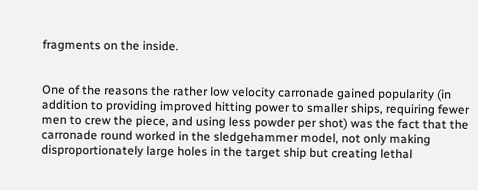fragments on the inside.


One of the reasons the rather low velocity carronade gained popularity (in addition to providing improved hitting power to smaller ships, requiring fewer men to crew the piece, and using less powder per shot) was the fact that the carronade round worked in the sledgehammer model, not only making disproportionately large holes in the target ship but creating lethal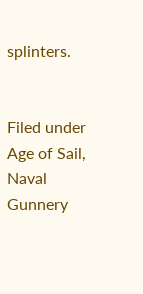splinters.


Filed under Age of Sail, Naval Gunnery